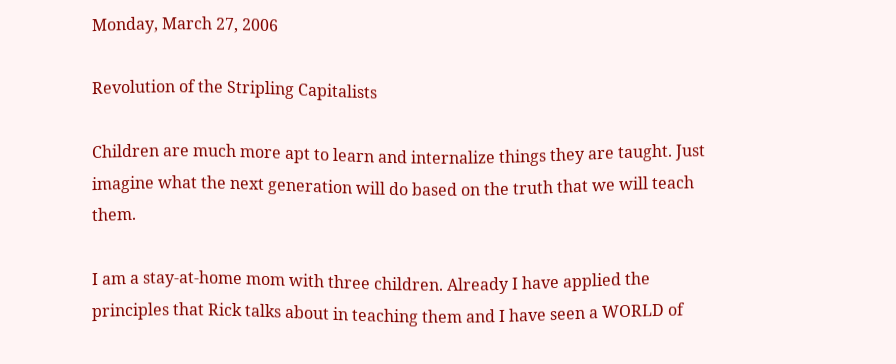Monday, March 27, 2006

Revolution of the Stripling Capitalists

Children are much more apt to learn and internalize things they are taught. Just imagine what the next generation will do based on the truth that we will teach them.

I am a stay-at-home mom with three children. Already I have applied the principles that Rick talks about in teaching them and I have seen a WORLD of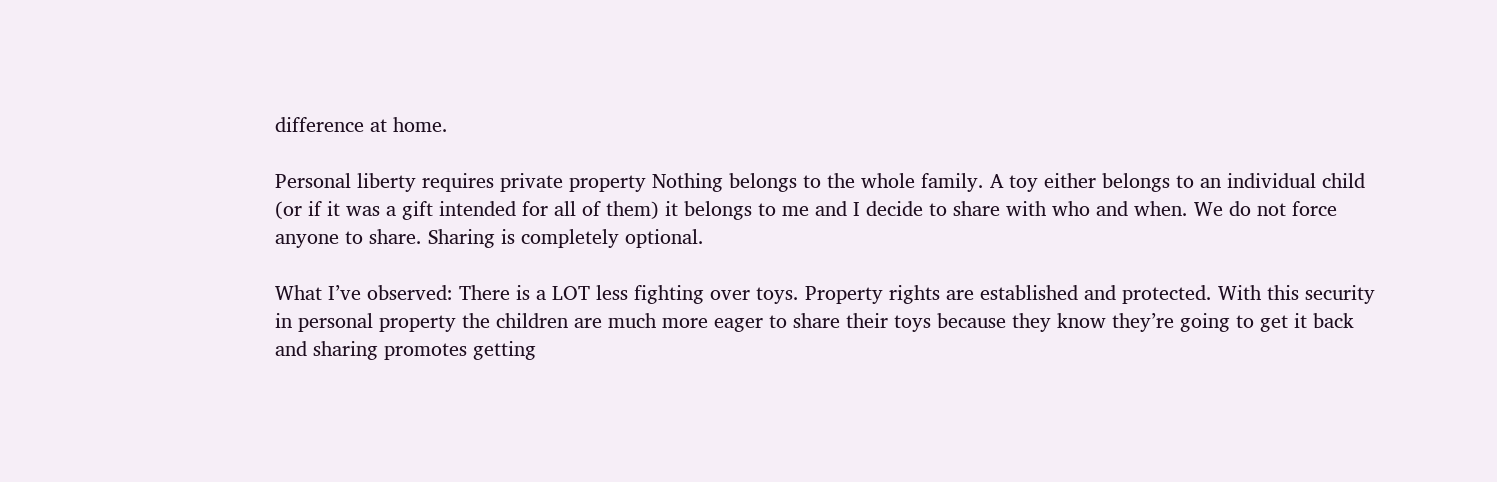difference at home.

Personal liberty requires private property Nothing belongs to the whole family. A toy either belongs to an individual child (or if it was a gift intended for all of them) it belongs to me and I decide to share with who and when. We do not force anyone to share. Sharing is completely optional.

What I’ve observed: There is a LOT less fighting over toys. Property rights are established and protected. With this security in personal property the children are much more eager to share their toys because they know they’re going to get it back and sharing promotes getting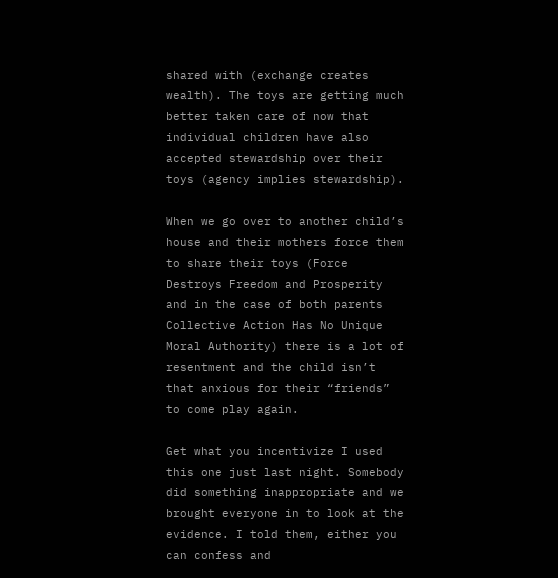shared with (exchange creates wealth). The toys are getting much better taken care of now that individual children have also accepted stewardship over their toys (agency implies stewardship).

When we go over to another child’s house and their mothers force them to share their toys (Force Destroys Freedom and Prosperity and in the case of both parents Collective Action Has No Unique Moral Authority) there is a lot of resentment and the child isn’t that anxious for their “friends” to come play again.

Get what you incentivize I used this one just last night. Somebody did something inappropriate and we brought everyone in to look at the evidence. I told them, either you can confess and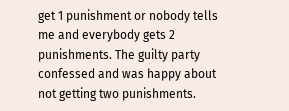get 1 punishment or nobody tells me and everybody gets 2 punishments. The guilty party confessed and was happy about not getting two punishments.